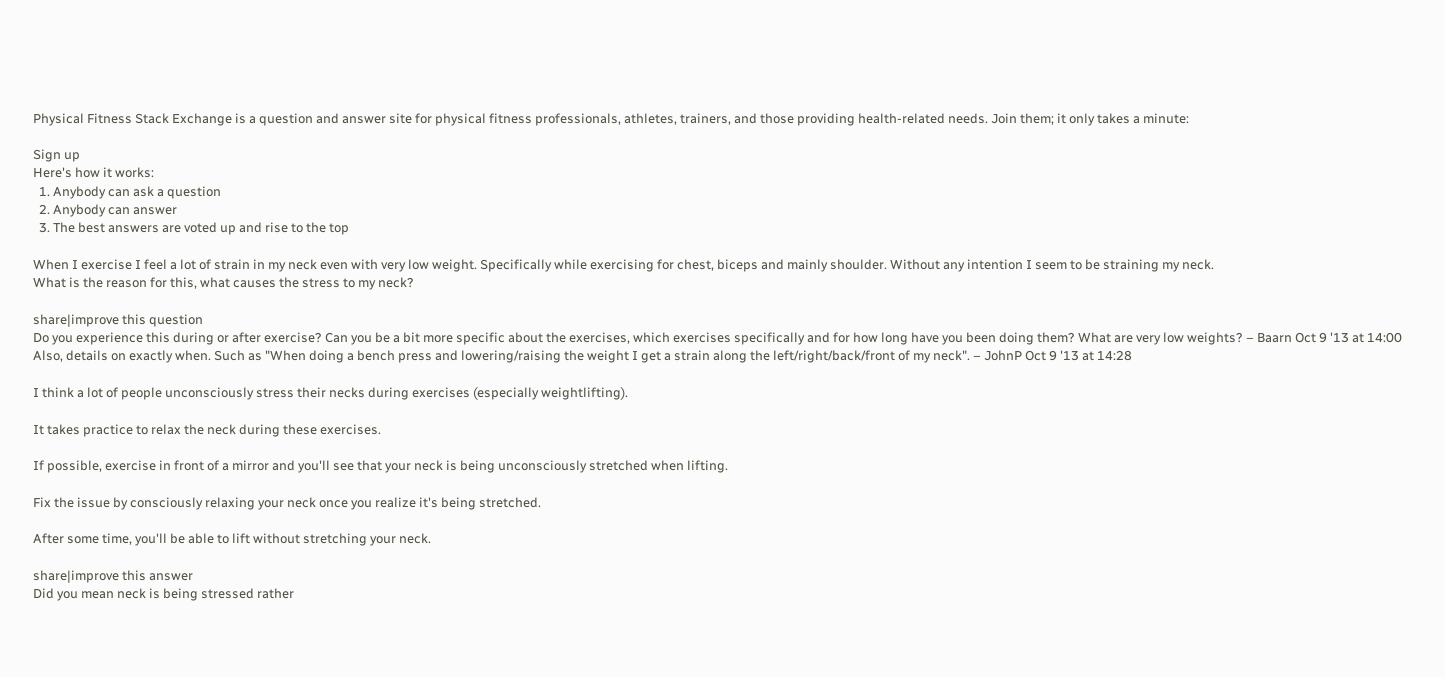Physical Fitness Stack Exchange is a question and answer site for physical fitness professionals, athletes, trainers, and those providing health-related needs. Join them; it only takes a minute:

Sign up
Here's how it works:
  1. Anybody can ask a question
  2. Anybody can answer
  3. The best answers are voted up and rise to the top

When I exercise I feel a lot of strain in my neck even with very low weight. Specifically while exercising for chest, biceps and mainly shoulder. Without any intention I seem to be straining my neck.
What is the reason for this, what causes the stress to my neck?

share|improve this question
Do you experience this during or after exercise? Can you be a bit more specific about the exercises, which exercises specifically and for how long have you been doing them? What are very low weights? – Baarn Oct 9 '13 at 14:00
Also, details on exactly when. Such as "When doing a bench press and lowering/raising the weight I get a strain along the left/right/back/front of my neck". – JohnP Oct 9 '13 at 14:28

I think a lot of people unconsciously stress their necks during exercises (especially weightlifting).

It takes practice to relax the neck during these exercises.

If possible, exercise in front of a mirror and you'll see that your neck is being unconsciously stretched when lifting.

Fix the issue by consciously relaxing your neck once you realize it's being stretched.

After some time, you'll be able to lift without stretching your neck.

share|improve this answer
Did you mean neck is being stressed rather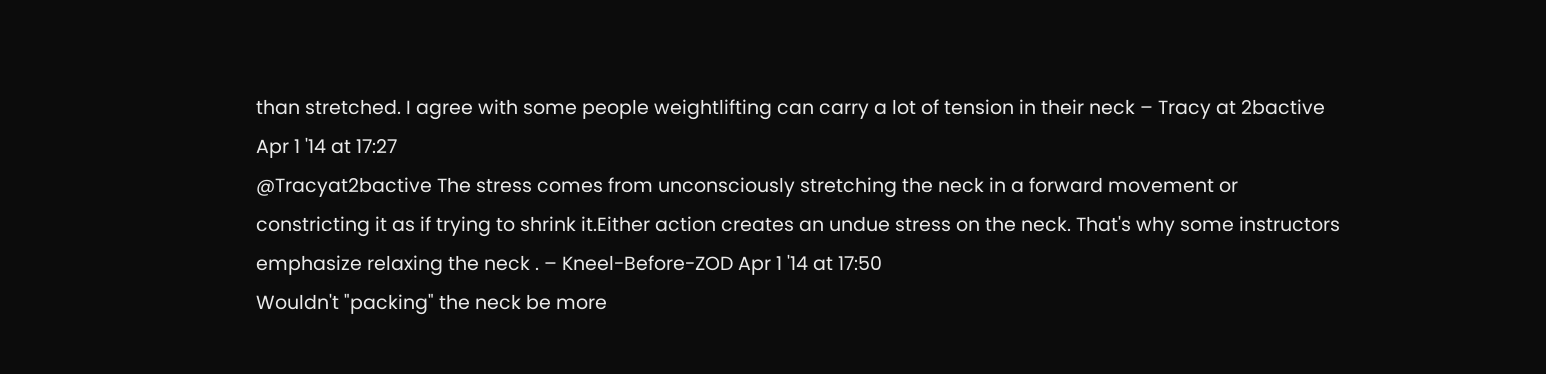than stretched. I agree with some people weightlifting can carry a lot of tension in their neck – Tracy at 2bactive Apr 1 '14 at 17:27
@Tracyat2bactive The stress comes from unconsciously stretching the neck in a forward movement or constricting it as if trying to shrink it.Either action creates an undue stress on the neck. That's why some instructors emphasize relaxing the neck . – Kneel-Before-ZOD Apr 1 '14 at 17:50
Wouldn't "packing" the neck be more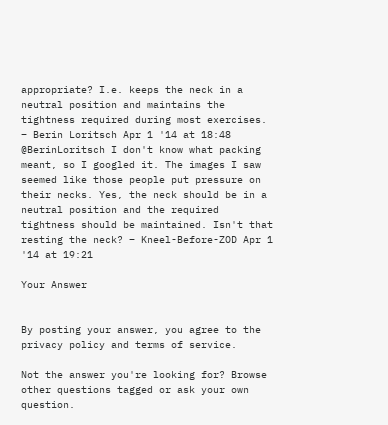appropriate? I.e. keeps the neck in a neutral position and maintains the tightness required during most exercises. – Berin Loritsch Apr 1 '14 at 18:48
@BerinLoritsch I don't know what packing meant, so I googled it. The images I saw seemed like those people put pressure on their necks. Yes, the neck should be in a neutral position and the required tightness should be maintained. Isn't that resting the neck? – Kneel-Before-ZOD Apr 1 '14 at 19:21

Your Answer


By posting your answer, you agree to the privacy policy and terms of service.

Not the answer you're looking for? Browse other questions tagged or ask your own question.